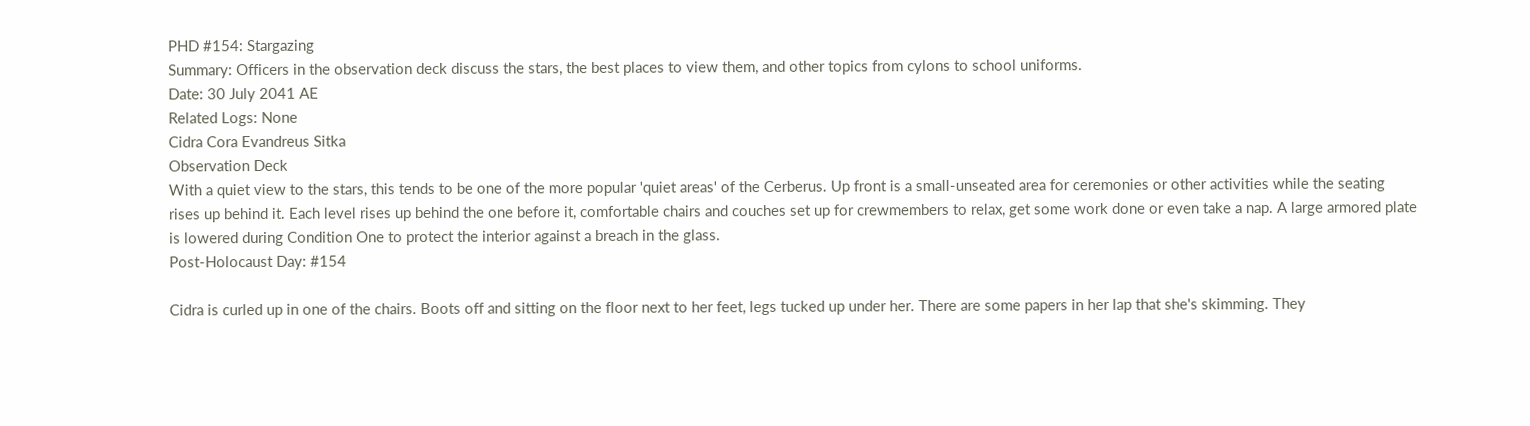PHD #154: Stargazing
Summary: Officers in the observation deck discuss the stars, the best places to view them, and other topics from cylons to school uniforms.
Date: 30 July 2041 AE
Related Logs: None
Cidra Cora Evandreus Sitka
Observation Deck
With a quiet view to the stars, this tends to be one of the more popular 'quiet areas' of the Cerberus. Up front is a small-unseated area for ceremonies or other activities while the seating rises up behind it. Each level rises up behind the one before it, comfortable chairs and couches set up for crewmembers to relax, get some work done or even take a nap. A large armored plate is lowered during Condition One to protect the interior against a breach in the glass.
Post-Holocaust Day: #154

Cidra is curled up in one of the chairs. Boots off and sitting on the floor next to her feet, legs tucked up under her. There are some papers in her lap that she's skimming. They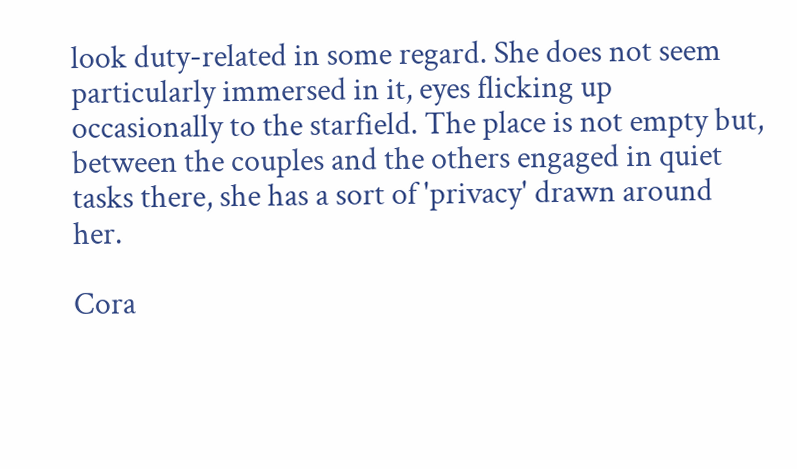look duty-related in some regard. She does not seem particularly immersed in it, eyes flicking up occasionally to the starfield. The place is not empty but, between the couples and the others engaged in quiet tasks there, she has a sort of 'privacy' drawn around her.

Cora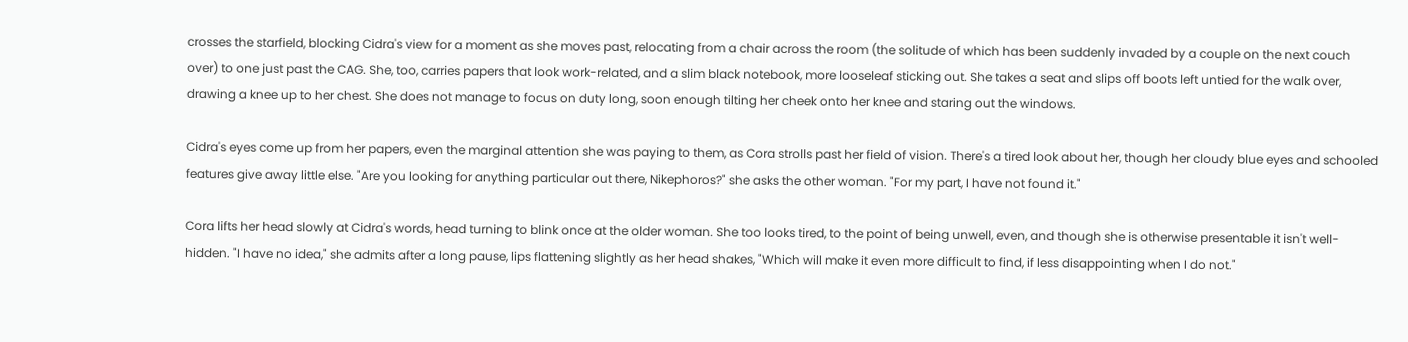crosses the starfield, blocking Cidra's view for a moment as she moves past, relocating from a chair across the room (the solitude of which has been suddenly invaded by a couple on the next couch over) to one just past the CAG. She, too, carries papers that look work-related, and a slim black notebook, more looseleaf sticking out. She takes a seat and slips off boots left untied for the walk over, drawing a knee up to her chest. She does not manage to focus on duty long, soon enough tilting her cheek onto her knee and staring out the windows.

Cidra's eyes come up from her papers, even the marginal attention she was paying to them, as Cora strolls past her field of vision. There's a tired look about her, though her cloudy blue eyes and schooled features give away little else. "Are you looking for anything particular out there, Nikephoros?" she asks the other woman. "For my part, I have not found it."

Cora lifts her head slowly at Cidra's words, head turning to blink once at the older woman. She too looks tired, to the point of being unwell, even, and though she is otherwise presentable it isn't well-hidden. "I have no idea," she admits after a long pause, lips flattening slightly as her head shakes, "Which will make it even more difficult to find, if less disappointing when I do not."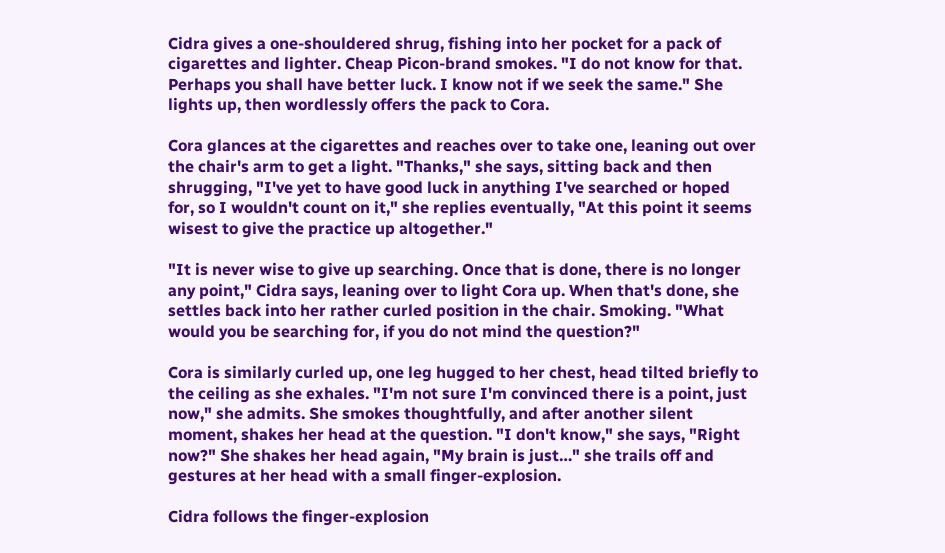Cidra gives a one-shouldered shrug, fishing into her pocket for a pack of cigarettes and lighter. Cheap Picon-brand smokes. "I do not know for that. Perhaps you shall have better luck. I know not if we seek the same." She lights up, then wordlessly offers the pack to Cora.

Cora glances at the cigarettes and reaches over to take one, leaning out over the chair's arm to get a light. "Thanks," she says, sitting back and then shrugging, "I've yet to have good luck in anything I've searched or hoped for, so I wouldn't count on it," she replies eventually, "At this point it seems wisest to give the practice up altogether."

"It is never wise to give up searching. Once that is done, there is no longer any point," Cidra says, leaning over to light Cora up. When that's done, she settles back into her rather curled position in the chair. Smoking. "What would you be searching for, if you do not mind the question?"

Cora is similarly curled up, one leg hugged to her chest, head tilted briefly to the ceiling as she exhales. "I'm not sure I'm convinced there is a point, just now," she admits. She smokes thoughtfully, and after another silent moment, shakes her head at the question. "I don't know," she says, "Right now?" She shakes her head again, "My brain is just…" she trails off and gestures at her head with a small finger-explosion.

Cidra follows the finger-explosion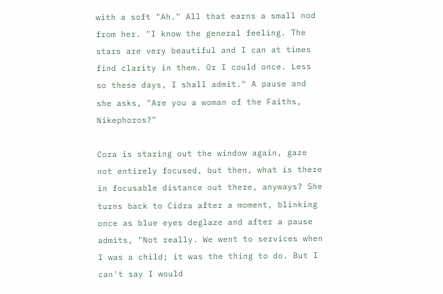with a soft "Ah." All that earns a small nod from her. "I know the general feeling. The stars are very beautiful and I can at times find clarity in them. Or I could once. Less so these days, I shall admit." A pause and she asks, "Are you a woman of the Faiths, Nikephoros?"

Cora is staring out the window again, gaze not entirely focused, but then, what is there in focusable distance out there, anyways? She turns back to Cidra after a moment, blinking once as blue eyes deglaze and after a pause admits, "Not really. We went to services when I was a child; it was the thing to do. But I can't say I would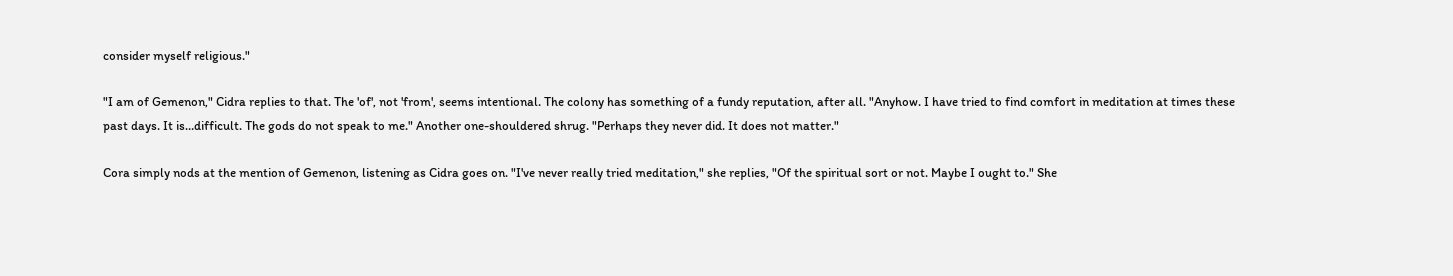consider myself religious."

"I am of Gemenon," Cidra replies to that. The 'of', not 'from', seems intentional. The colony has something of a fundy reputation, after all. "Anyhow. I have tried to find comfort in meditation at times these past days. It is…difficult. The gods do not speak to me." Another one-shouldered shrug. "Perhaps they never did. It does not matter."

Cora simply nods at the mention of Gemenon, listening as Cidra goes on. "I've never really tried meditation," she replies, "Of the spiritual sort or not. Maybe I ought to." She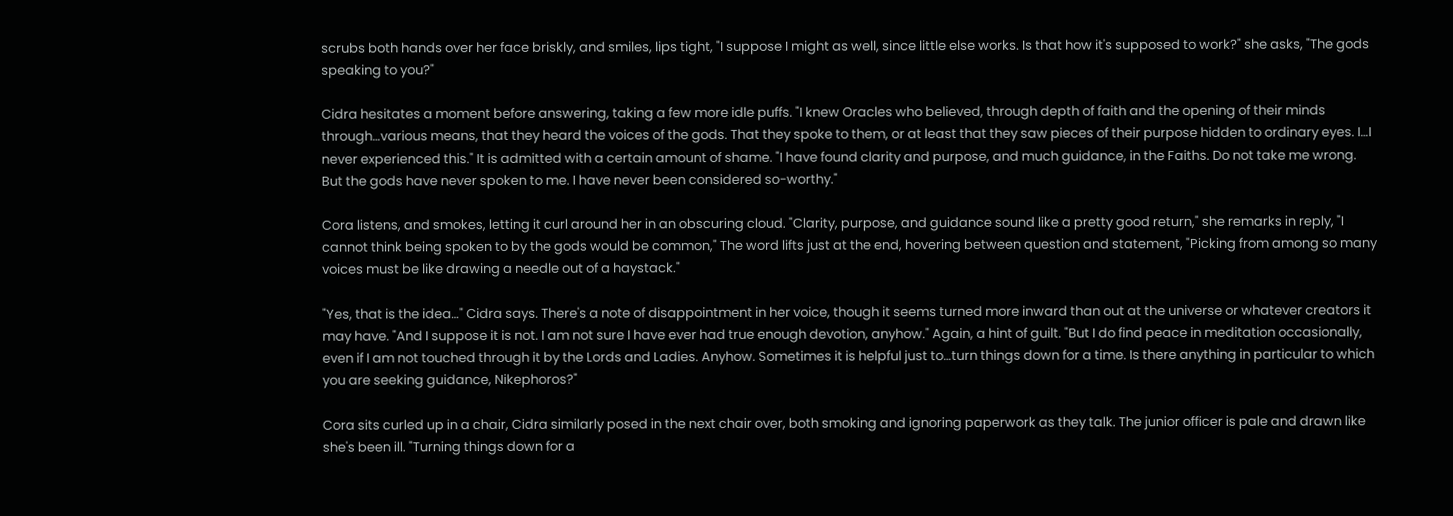scrubs both hands over her face briskly, and smiles, lips tight, "I suppose I might as well, since little else works. Is that how it's supposed to work?" she asks, "The gods speaking to you?"

Cidra hesitates a moment before answering, taking a few more idle puffs. "I knew Oracles who believed, through depth of faith and the opening of their minds through…various means, that they heard the voices of the gods. That they spoke to them, or at least that they saw pieces of their purpose hidden to ordinary eyes. I…I never experienced this." It is admitted with a certain amount of shame. "I have found clarity and purpose, and much guidance, in the Faiths. Do not take me wrong. But the gods have never spoken to me. I have never been considered so-worthy."

Cora listens, and smokes, letting it curl around her in an obscuring cloud. "Clarity, purpose, and guidance sound like a pretty good return," she remarks in reply, "I cannot think being spoken to by the gods would be common," The word lifts just at the end, hovering between question and statement, "Picking from among so many voices must be like drawing a needle out of a haystack."

"Yes, that is the idea…" Cidra says. There's a note of disappointment in her voice, though it seems turned more inward than out at the universe or whatever creators it may have. "And I suppose it is not. I am not sure I have ever had true enough devotion, anyhow." Again, a hint of guilt. "But I do find peace in meditation occasionally, even if I am not touched through it by the Lords and Ladies. Anyhow. Sometimes it is helpful just to…turn things down for a time. Is there anything in particular to which you are seeking guidance, Nikephoros?"

Cora sits curled up in a chair, Cidra similarly posed in the next chair over, both smoking and ignoring paperwork as they talk. The junior officer is pale and drawn like she's been ill. "Turning things down for a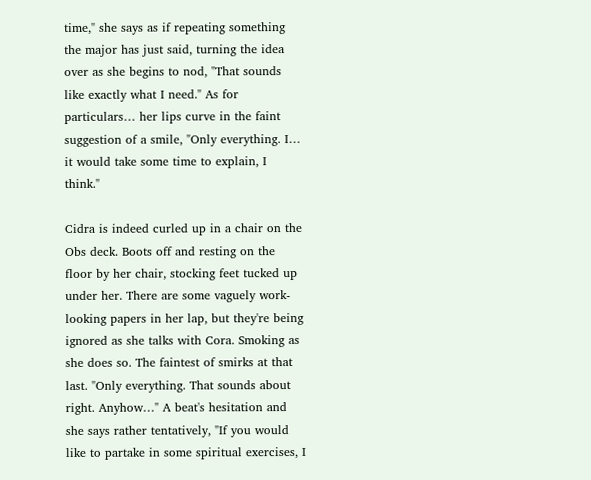time," she says as if repeating something the major has just said, turning the idea over as she begins to nod, "That sounds like exactly what I need." As for particulars… her lips curve in the faint suggestion of a smile, "Only everything. I… it would take some time to explain, I think."

Cidra is indeed curled up in a chair on the Obs deck. Boots off and resting on the floor by her chair, stocking feet tucked up under her. There are some vaguely work-looking papers in her lap, but they're being ignored as she talks with Cora. Smoking as she does so. The faintest of smirks at that last. "Only everything. That sounds about right. Anyhow…" A beat's hesitation and she says rather tentatively, "If you would like to partake in some spiritual exercises, I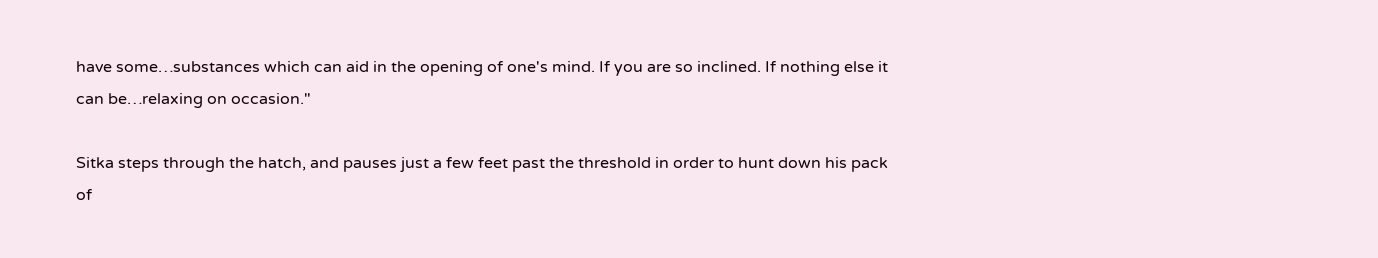have some…substances which can aid in the opening of one's mind. If you are so inclined. If nothing else it can be…relaxing on occasion."

Sitka steps through the hatch, and pauses just a few feet past the threshold in order to hunt down his pack of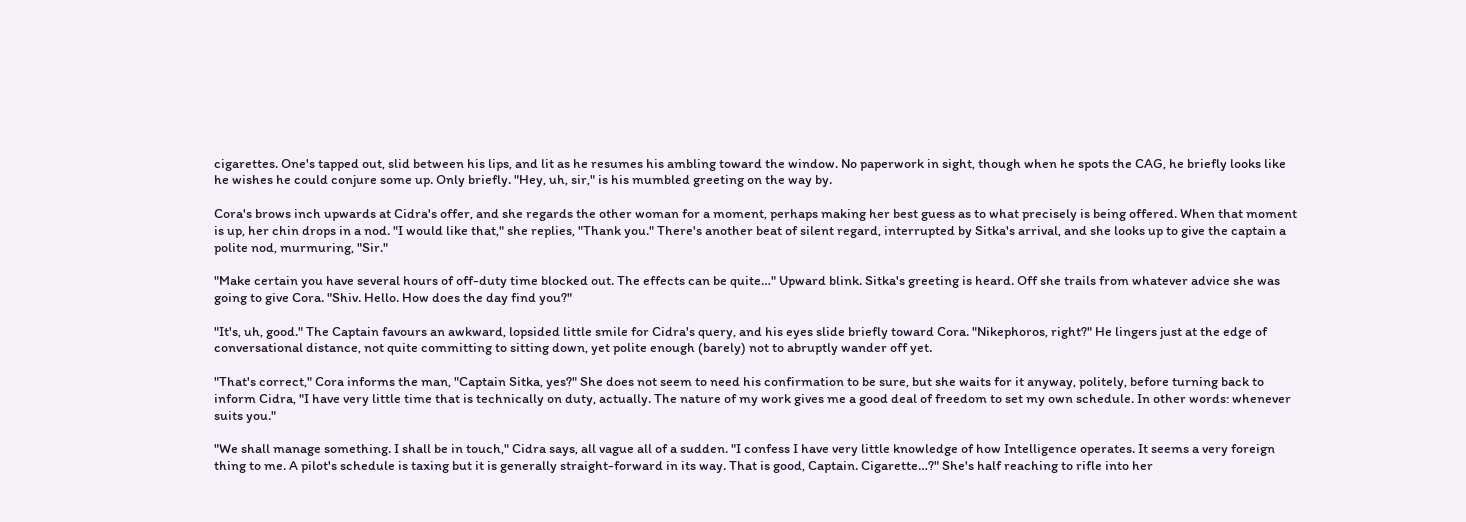cigarettes. One's tapped out, slid between his lips, and lit as he resumes his ambling toward the window. No paperwork in sight, though when he spots the CAG, he briefly looks like he wishes he could conjure some up. Only briefly. "Hey, uh, sir," is his mumbled greeting on the way by.

Cora's brows inch upwards at Cidra's offer, and she regards the other woman for a moment, perhaps making her best guess as to what precisely is being offered. When that moment is up, her chin drops in a nod. "I would like that," she replies, "Thank you." There's another beat of silent regard, interrupted by Sitka's arrival, and she looks up to give the captain a polite nod, murmuring, "Sir."

"Make certain you have several hours of off-duty time blocked out. The effects can be quite…" Upward blink. Sitka's greeting is heard. Off she trails from whatever advice she was going to give Cora. "Shiv. Hello. How does the day find you?"

"It's, uh, good." The Captain favours an awkward, lopsided little smile for Cidra's query, and his eyes slide briefly toward Cora. "Nikephoros, right?" He lingers just at the edge of conversational distance, not quite committing to sitting down, yet polite enough (barely) not to abruptly wander off yet.

"That's correct," Cora informs the man, "Captain Sitka, yes?" She does not seem to need his confirmation to be sure, but she waits for it anyway, politely, before turning back to inform Cidra, "I have very little time that is technically on duty, actually. The nature of my work gives me a good deal of freedom to set my own schedule. In other words: whenever suits you."

"We shall manage something. I shall be in touch," Cidra says, all vague all of a sudden. "I confess I have very little knowledge of how Intelligence operates. It seems a very foreign thing to me. A pilot's schedule is taxing but it is generally straight-forward in its way. That is good, Captain. Cigarette…?" She's half reaching to rifle into her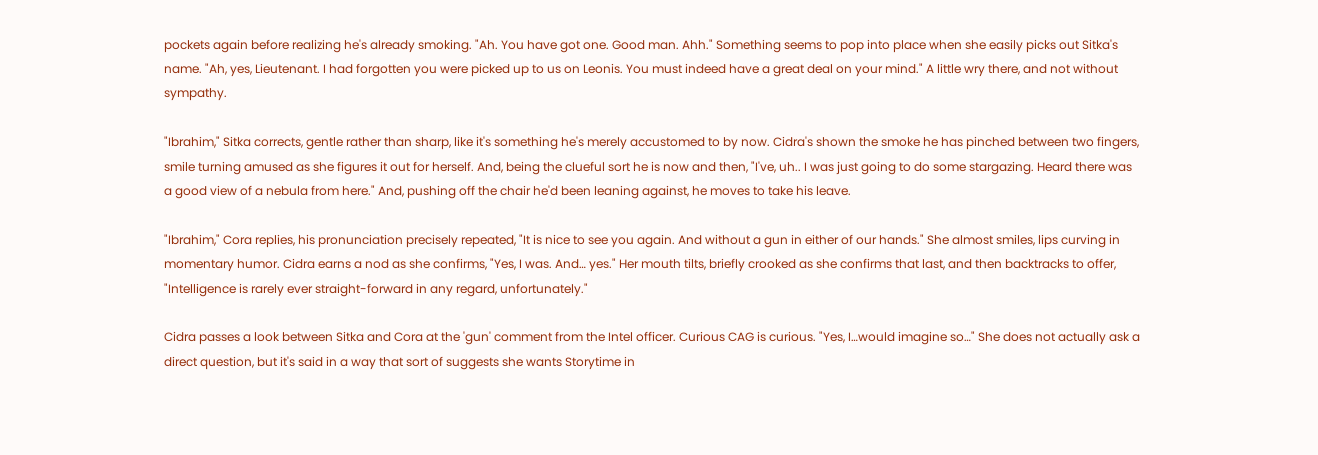pockets again before realizing he's already smoking. "Ah. You have got one. Good man. Ahh." Something seems to pop into place when she easily picks out Sitka's name. "Ah, yes, Lieutenant. I had forgotten you were picked up to us on Leonis. You must indeed have a great deal on your mind." A little wry there, and not without sympathy.

"Ibrahim," Sitka corrects, gentle rather than sharp, like it's something he's merely accustomed to by now. Cidra's shown the smoke he has pinched between two fingers, smile turning amused as she figures it out for herself. And, being the clueful sort he is now and then, "I've, uh.. I was just going to do some stargazing. Heard there was a good view of a nebula from here." And, pushing off the chair he'd been leaning against, he moves to take his leave.

"Ibrahim," Cora replies, his pronunciation precisely repeated, "It is nice to see you again. And without a gun in either of our hands." She almost smiles, lips curving in momentary humor. Cidra earns a nod as she confirms, "Yes, I was. And… yes." Her mouth tilts, briefly crooked as she confirms that last, and then backtracks to offer, "Intelligence is rarely ever straight-forward in any regard, unfortunately."

Cidra passes a look between Sitka and Cora at the 'gun' comment from the Intel officer. Curious CAG is curious. "Yes, I…would imagine so…" She does not actually ask a direct question, but it's said in a way that sort of suggests she wants Storytime in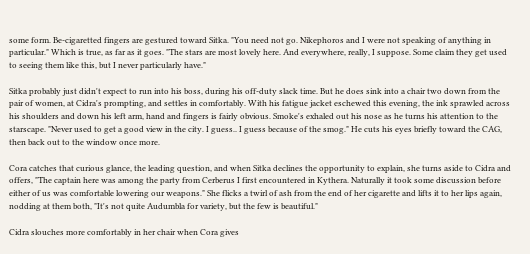some form. Be-cigaretted fingers are gestured toward Sitka. "You need not go. Nikephoros and I were not speaking of anything in particular." Which is true, as far as it goes. "The stars are most lovely here. And everywhere, really, I suppose. Some claim they get used to seeing them like this, but I never particularly have."

Sitka probably just didn't expect to run into his boss, during his off-duty slack time. But he does sink into a chair two down from the pair of women, at Cidra's prompting, and settles in comfortably. With his fatigue jacket eschewed this evening, the ink sprawled across his shoulders and down his left arm, hand and fingers is fairly obvious. Smoke's exhaled out his nose as he turns his attention to the starscape. "Never used to get a good view in the city. I guess.. I guess because of the smog." He cuts his eyes briefly toward the CAG, then back out to the window once more.

Cora catches that curious glance, the leading question, and when Sitka declines the opportunity to explain, she turns aside to Cidra and offers, "The captain here was among the party from Cerberus I first encountered in Kythera. Naturally it took some discussion before either of us was comfortable lowering our weapons." She flicks a twirl of ash from the end of her cigarette and lifts it to her lips again, nodding at them both, "It's not quite Audumbla for variety, but the few is beautiful."

Cidra slouches more comfortably in her chair when Cora gives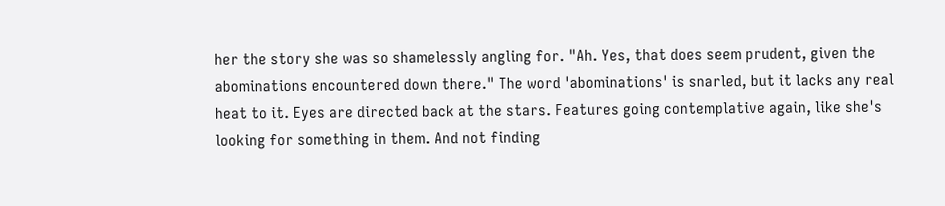her the story she was so shamelessly angling for. "Ah. Yes, that does seem prudent, given the abominations encountered down there." The word 'abominations' is snarled, but it lacks any real heat to it. Eyes are directed back at the stars. Features going contemplative again, like she's looking for something in them. And not finding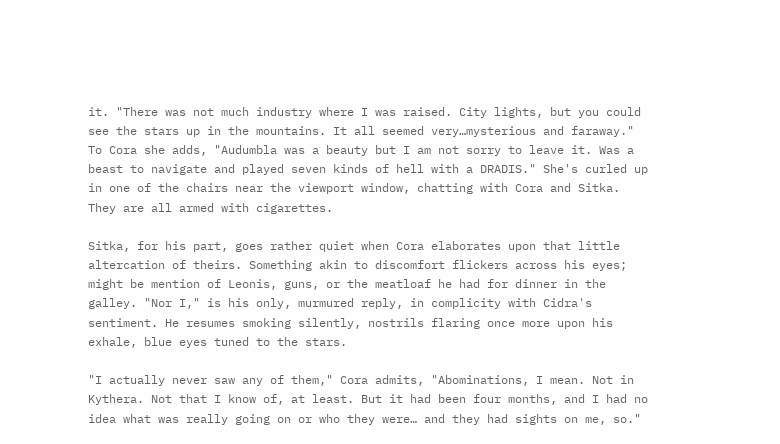it. "There was not much industry where I was raised. City lights, but you could see the stars up in the mountains. It all seemed very…mysterious and faraway." To Cora she adds, "Audumbla was a beauty but I am not sorry to leave it. Was a beast to navigate and played seven kinds of hell with a DRADIS." She's curled up in one of the chairs near the viewport window, chatting with Cora and Sitka. They are all armed with cigarettes.

Sitka, for his part, goes rather quiet when Cora elaborates upon that little altercation of theirs. Something akin to discomfort flickers across his eyes; might be mention of Leonis, guns, or the meatloaf he had for dinner in the galley. "Nor I," is his only, murmured reply, in complicity with Cidra's sentiment. He resumes smoking silently, nostrils flaring once more upon his exhale, blue eyes tuned to the stars.

"I actually never saw any of them," Cora admits, "Abominations, I mean. Not in Kythera. Not that I know of, at least. But it had been four months, and I had no idea what was really going on or who they were… and they had sights on me, so."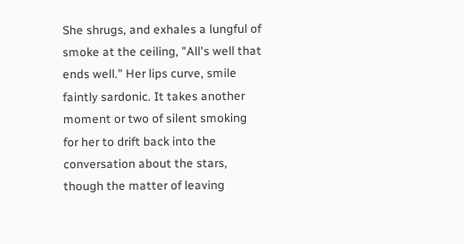She shrugs, and exhales a lungful of smoke at the ceiling, "All's well that ends well." Her lips curve, smile faintly sardonic. It takes another moment or two of silent smoking for her to drift back into the conversation about the stars, though the matter of leaving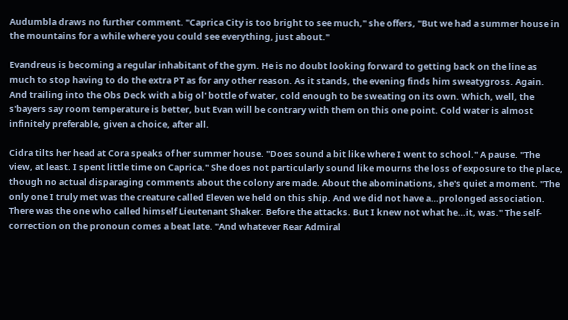Audumbla draws no further comment. "Caprica City is too bright to see much," she offers, "But we had a summer house in the mountains for a while where you could see everything, just about."

Evandreus is becoming a regular inhabitant of the gym. He is no doubt looking forward to getting back on the line as much to stop having to do the extra PT as for any other reason. As it stands, the evening finds him sweatygross. Again. And trailing into the Obs Deck with a big ol' bottle of water, cold enough to be sweating on its own. Which, well, the s'bayers say room temperature is better, but Evan will be contrary with them on this one point. Cold water is almost infinitely preferable, given a choice, after all.

Cidra tilts her head at Cora speaks of her summer house. "Does sound a bit like where I went to school." A pause. "The view, at least. I spent little time on Caprica." She does not particularly sound like mourns the loss of exposure to the place, though no actual disparaging comments about the colony are made. About the abominations, she's quiet a moment. "The only one I truly met was the creature called Eleven we held on this ship. And we did not have a…prolonged association. There was the one who called himself Lieutenant Shaker. Before the attacks. But I knew not what he…it, was." The self-correction on the pronoun comes a beat late. "And whatever Rear Admiral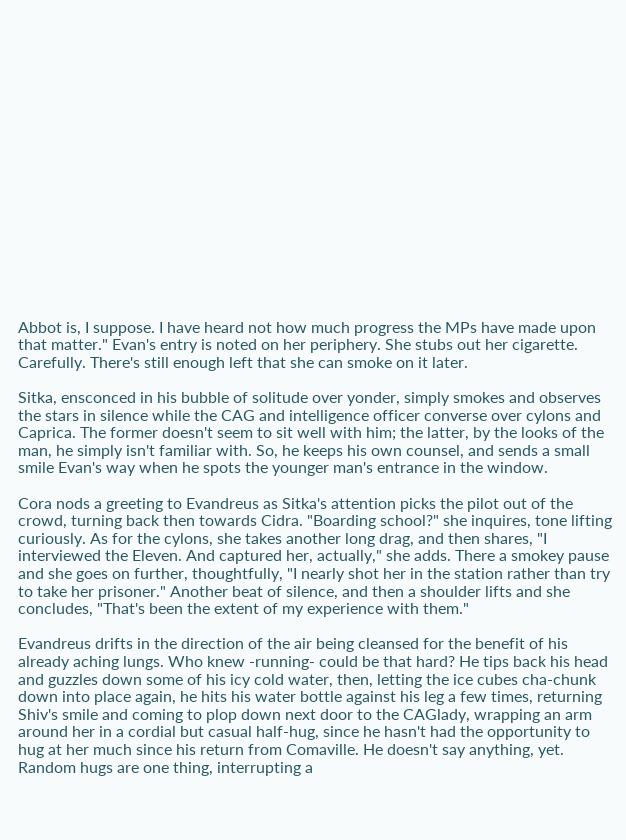Abbot is, I suppose. I have heard not how much progress the MPs have made upon that matter." Evan's entry is noted on her periphery. She stubs out her cigarette. Carefully. There's still enough left that she can smoke on it later.

Sitka, ensconced in his bubble of solitude over yonder, simply smokes and observes the stars in silence while the CAG and intelligence officer converse over cylons and Caprica. The former doesn't seem to sit well with him; the latter, by the looks of the man, he simply isn't familiar with. So, he keeps his own counsel, and sends a small smile Evan's way when he spots the younger man's entrance in the window.

Cora nods a greeting to Evandreus as Sitka's attention picks the pilot out of the crowd, turning back then towards Cidra. "Boarding school?" she inquires, tone lifting curiously. As for the cylons, she takes another long drag, and then shares, "I interviewed the Eleven. And captured her, actually," she adds. There a smokey pause and she goes on further, thoughtfully, "I nearly shot her in the station rather than try to take her prisoner." Another beat of silence, and then a shoulder lifts and she concludes, "That's been the extent of my experience with them."

Evandreus drifts in the direction of the air being cleansed for the benefit of his already aching lungs. Who knew -running- could be that hard? He tips back his head and guzzles down some of his icy cold water, then, letting the ice cubes cha-chunk down into place again, he hits his water bottle against his leg a few times, returning Shiv's smile and coming to plop down next door to the CAGlady, wrapping an arm around her in a cordial but casual half-hug, since he hasn't had the opportunity to hug at her much since his return from Comaville. He doesn't say anything, yet. Random hugs are one thing, interrupting a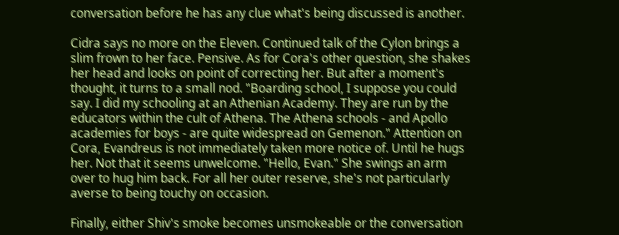conversation before he has any clue what's being discussed is another.

Cidra says no more on the Eleven. Continued talk of the Cylon brings a slim frown to her face. Pensive. As for Cora's other question, she shakes her head and looks on point of correcting her. But after a moment's thought, it turns to a small nod. "Boarding school, I suppose you could say. I did my schooling at an Athenian Academy. They are run by the educators within the cult of Athena. The Athena schools - and Apollo academies for boys - are quite widespread on Gemenon." Attention on Cora, Evandreus is not immediately taken more notice of. Until he hugs her. Not that it seems unwelcome. "Hello, Evan." She swings an arm over to hug him back. For all her outer reserve, she's not particularly averse to being touchy on occasion.

Finally, either Shiv's smoke becomes unsmokeable or the conversation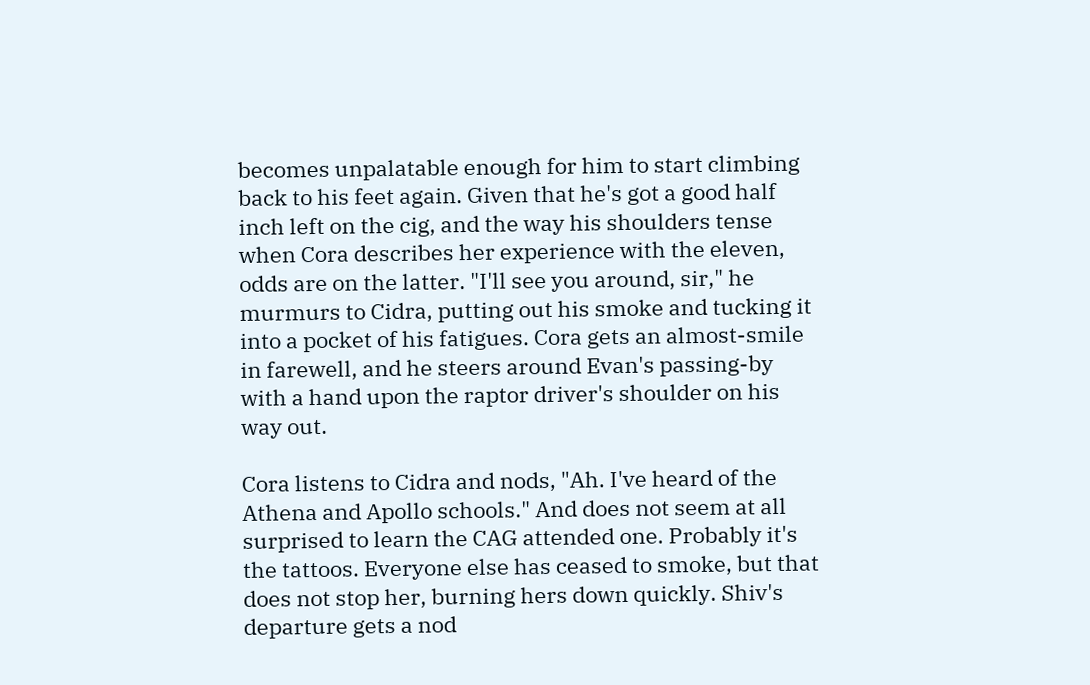becomes unpalatable enough for him to start climbing back to his feet again. Given that he's got a good half inch left on the cig, and the way his shoulders tense when Cora describes her experience with the eleven, odds are on the latter. "I'll see you around, sir," he murmurs to Cidra, putting out his smoke and tucking it into a pocket of his fatigues. Cora gets an almost-smile in farewell, and he steers around Evan's passing-by with a hand upon the raptor driver's shoulder on his way out.

Cora listens to Cidra and nods, "Ah. I've heard of the Athena and Apollo schools." And does not seem at all surprised to learn the CAG attended one. Probably it's the tattoos. Everyone else has ceased to smoke, but that does not stop her, burning hers down quickly. Shiv's departure gets a nod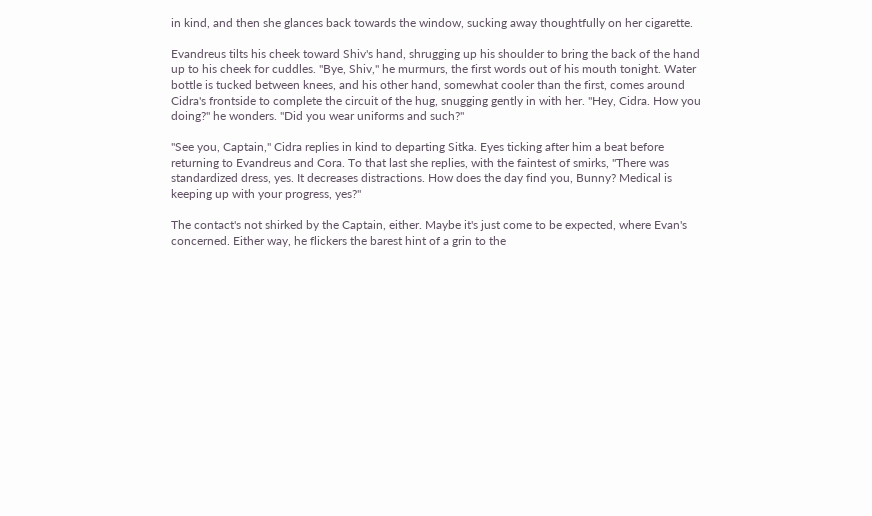in kind, and then she glances back towards the window, sucking away thoughtfully on her cigarette.

Evandreus tilts his cheek toward Shiv's hand, shrugging up his shoulder to bring the back of the hand up to his cheek for cuddles. "Bye, Shiv," he murmurs, the first words out of his mouth tonight. Water bottle is tucked between knees, and his other hand, somewhat cooler than the first, comes around Cidra's frontside to complete the circuit of the hug, snugging gently in with her. "Hey, Cidra. How you doing?" he wonders. "Did you wear uniforms and such?"

"See you, Captain," Cidra replies in kind to departing Sitka. Eyes ticking after him a beat before returning to Evandreus and Cora. To that last she replies, with the faintest of smirks, "There was standardized dress, yes. It decreases distractions. How does the day find you, Bunny? Medical is keeping up with your progress, yes?"

The contact's not shirked by the Captain, either. Maybe it's just come to be expected, where Evan's concerned. Either way, he flickers the barest hint of a grin to the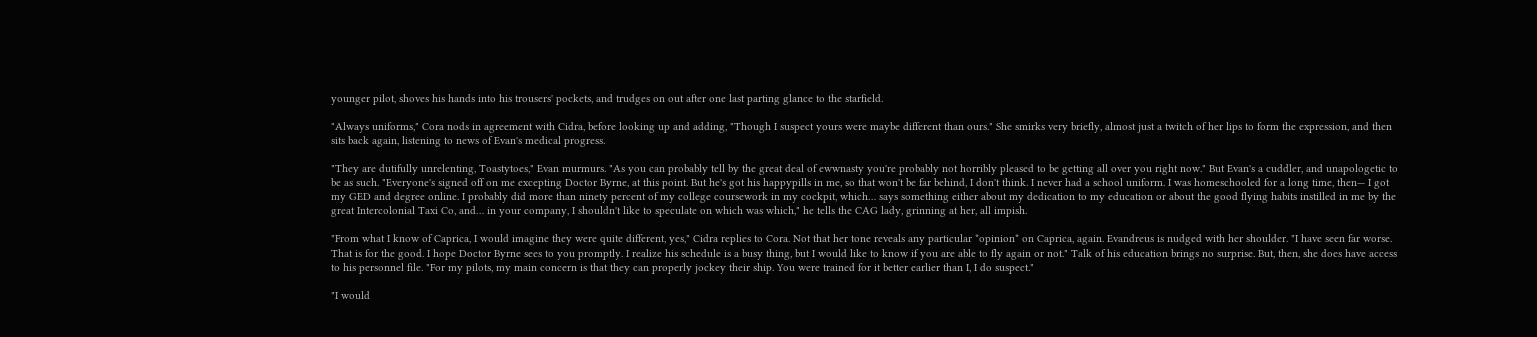younger pilot, shoves his hands into his trousers' pockets, and trudges on out after one last parting glance to the starfield.

"Always uniforms," Cora nods in agreement with Cidra, before looking up and adding, "Though I suspect yours were maybe different than ours." She smirks very briefly, almost just a twitch of her lips to form the expression, and then sits back again, listening to news of Evan's medical progress.

"They are dutifully unrelenting, Toastytoes," Evan murmurs. "As you can probably tell by the great deal of ewwnasty you're probably not horribly pleased to be getting all over you right now." But Evan's a cuddler, and unapologetic to be as such. "Everyone's signed off on me excepting Doctor Byrne, at this point. But he's got his happypills in me, so that won't be far behind, I don't think. I never had a school uniform. I was homeschooled for a long time, then— I got my GED and degree online. I probably did more than ninety percent of my college coursework in my cockpit, which… says something either about my dedication to my education or about the good flying habits instilled in me by the great Intercolonial Taxi Co, and… in your company, I shouldn't like to speculate on which was which," he tells the CAG lady, grinning at her, all impish.

"From what I know of Caprica, I would imagine they were quite different, yes," Cidra replies to Cora. Not that her tone reveals any particular *opinion* on Caprica, again. Evandreus is nudged with her shoulder. "I have seen far worse. That is for the good. I hope Doctor Byrne sees to you promptly. I realize his schedule is a busy thing, but I would like to know if you are able to fly again or not." Talk of his education brings no surprise. But, then, she does have access to his personnel file. "For my pilots, my main concern is that they can properly jockey their ship. You were trained for it better earlier than I, I do suspect."

"I would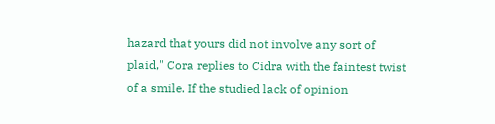hazard that yours did not involve any sort of plaid," Cora replies to Cidra with the faintest twist of a smile. If the studied lack of opinion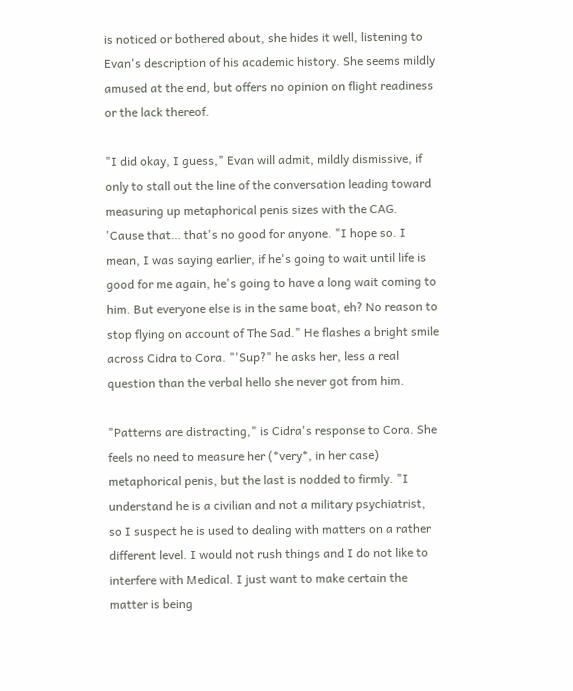is noticed or bothered about, she hides it well, listening to Evan's description of his academic history. She seems mildly amused at the end, but offers no opinion on flight readiness or the lack thereof.

"I did okay, I guess," Evan will admit, mildly dismissive, if only to stall out the line of the conversation leading toward measuring up metaphorical penis sizes with the CAG. 'Cause that… that's no good for anyone. "I hope so. I mean, I was saying earlier, if he's going to wait until life is good for me again, he's going to have a long wait coming to him. But everyone else is in the same boat, eh? No reason to stop flying on account of The Sad." He flashes a bright smile across Cidra to Cora. "'Sup?" he asks her, less a real question than the verbal hello she never got from him.

"Patterns are distracting," is Cidra's response to Cora. She feels no need to measure her (*very*, in her case) metaphorical penis, but the last is nodded to firmly. "I understand he is a civilian and not a military psychiatrist, so I suspect he is used to dealing with matters on a rather different level. I would not rush things and I do not like to interfere with Medical. I just want to make certain the matter is being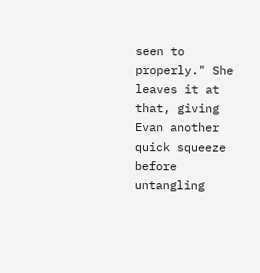seen to properly." She leaves it at that, giving Evan another quick squeeze before untangling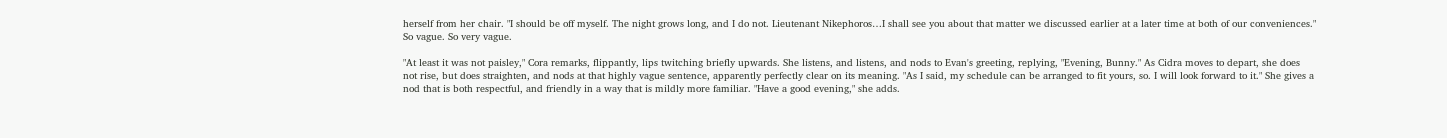herself from her chair. "I should be off myself. The night grows long, and I do not. Lieutenant Nikephoros…I shall see you about that matter we discussed earlier at a later time at both of our conveniences." So vague. So very vague.

"At least it was not paisley," Cora remarks, flippantly, lips twitching briefly upwards. She listens, and listens, and nods to Evan's greeting, replying, "Evening, Bunny." As Cidra moves to depart, she does not rise, but does straighten, and nods at that highly vague sentence, apparently perfectly clear on its meaning. "As I said, my schedule can be arranged to fit yours, so. I will look forward to it." She gives a nod that is both respectful, and friendly in a way that is mildly more familiar. "Have a good evening," she adds.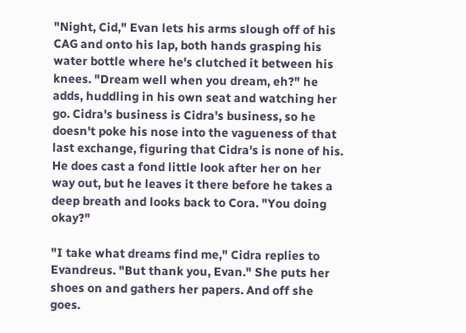"Night, Cid," Evan lets his arms slough off of his CAG and onto his lap, both hands grasping his water bottle where he's clutched it between his knees. "Dream well when you dream, eh?" he adds, huddling in his own seat and watching her go. Cidra's business is Cidra's business, so he doesn't poke his nose into the vagueness of that last exchange, figuring that Cidra's is none of his. He does cast a fond little look after her on her way out, but he leaves it there before he takes a deep breath and looks back to Cora. "You doing okay?"

"I take what dreams find me," Cidra replies to Evandreus. "But thank you, Evan." She puts her shoes on and gathers her papers. And off she goes.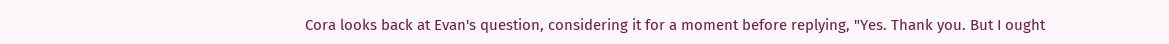Cora looks back at Evan's question, considering it for a moment before replying, "Yes. Thank you. But I ought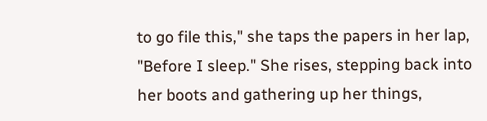to go file this," she taps the papers in her lap, "Before I sleep." She rises, stepping back into her boots and gathering up her things,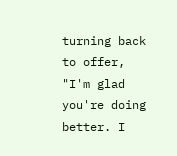turning back to offer, "I'm glad you're doing better. I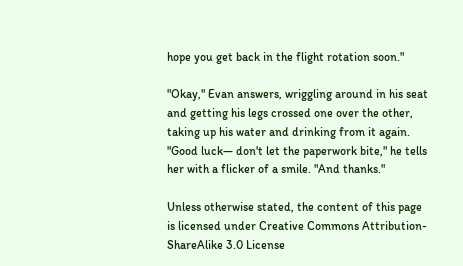hope you get back in the flight rotation soon."

"Okay," Evan answers, wriggling around in his seat and getting his legs crossed one over the other, taking up his water and drinking from it again. "Good luck— don't let the paperwork bite," he tells her with a flicker of a smile. "And thanks."

Unless otherwise stated, the content of this page is licensed under Creative Commons Attribution-ShareAlike 3.0 License